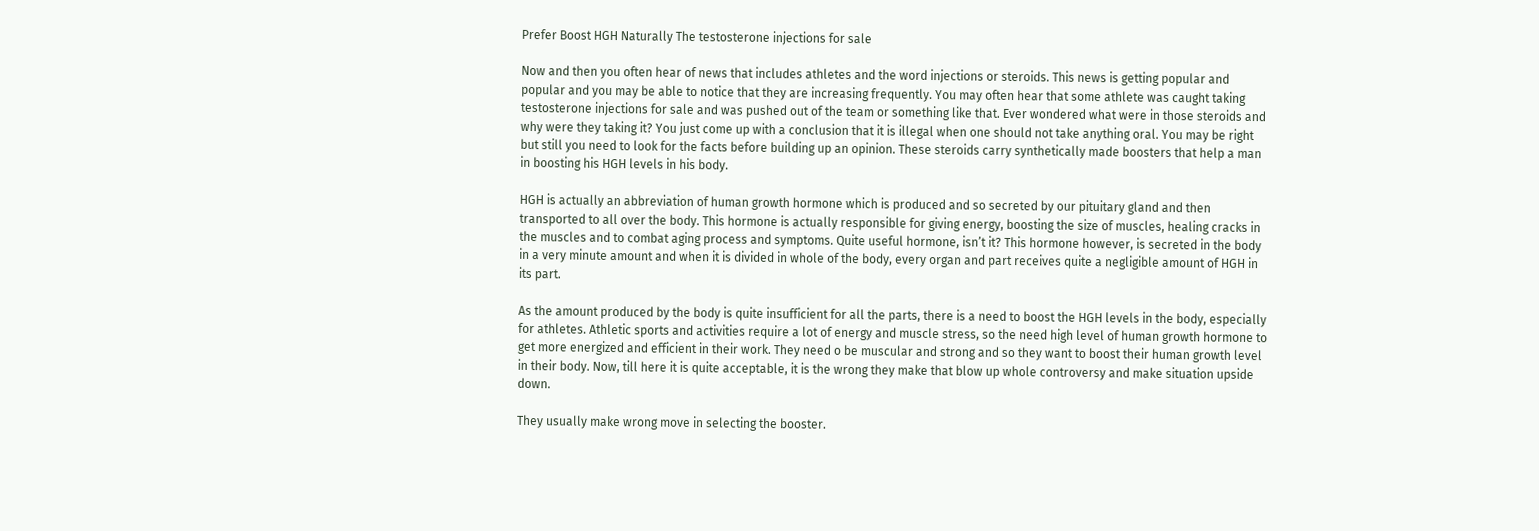Prefer Boost HGH Naturally The testosterone injections for sale

Now and then you often hear of news that includes athletes and the word injections or steroids. This news is getting popular and popular and you may be able to notice that they are increasing frequently. You may often hear that some athlete was caught taking testosterone injections for sale and was pushed out of the team or something like that. Ever wondered what were in those steroids and why were they taking it? You just come up with a conclusion that it is illegal when one should not take anything oral. You may be right but still you need to look for the facts before building up an opinion. These steroids carry synthetically made boosters that help a man in boosting his HGH levels in his body.

HGH is actually an abbreviation of human growth hormone which is produced and so secreted by our pituitary gland and then transported to all over the body. This hormone is actually responsible for giving energy, boosting the size of muscles, healing cracks in the muscles and to combat aging process and symptoms. Quite useful hormone, isn’t it? This hormone however, is secreted in the body in a very minute amount and when it is divided in whole of the body, every organ and part receives quite a negligible amount of HGH in its part.

As the amount produced by the body is quite insufficient for all the parts, there is a need to boost the HGH levels in the body, especially for athletes. Athletic sports and activities require a lot of energy and muscle stress, so the need high level of human growth hormone to get more energized and efficient in their work. They need o be muscular and strong and so they want to boost their human growth level in their body. Now, till here it is quite acceptable, it is the wrong they make that blow up whole controversy and make situation upside down.

They usually make wrong move in selecting the booster.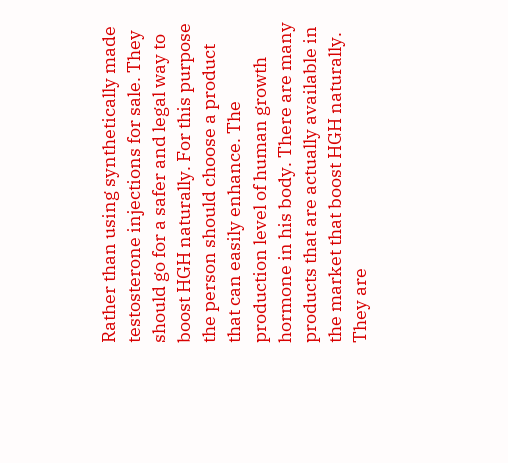Rather than using synthetically made testosterone injections for sale. They should go for a safer and legal way to boost HGH naturally. For this purpose the person should choose a product that can easily enhance. The production level of human growth hormone in his body. There are many products that are actually available in the market that boost HGH naturally. They are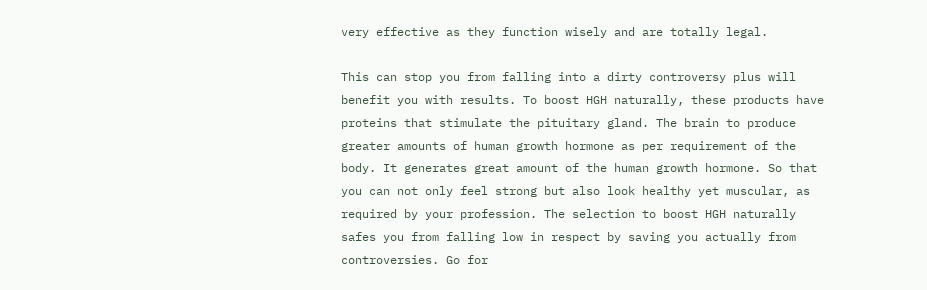very effective as they function wisely and are totally legal.

This can stop you from falling into a dirty controversy plus will benefit you with results. To boost HGH naturally, these products have proteins that stimulate the pituitary gland. The brain to produce greater amounts of human growth hormone as per requirement of the body. It generates great amount of the human growth hormone. So that you can not only feel strong but also look healthy yet muscular, as required by your profession. The selection to boost HGH naturally safes you from falling low in respect by saving you actually from controversies. Go for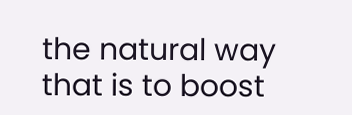the natural way that is to boost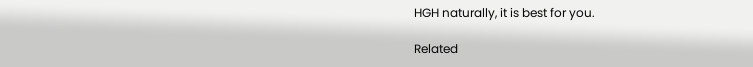HGH naturally, it is best for you.

Related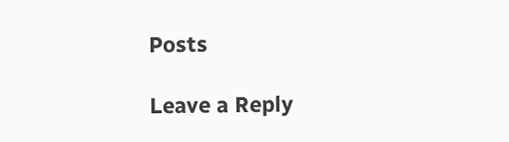Posts

Leave a Reply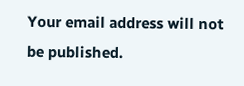Your email address will not be published.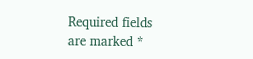Required fields are marked *